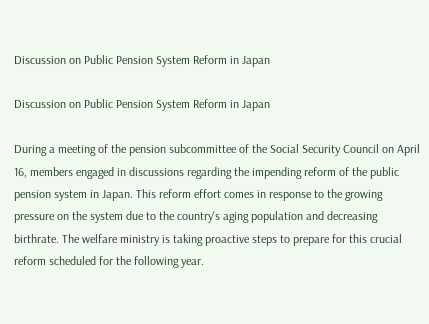Discussion on Public Pension System Reform in Japan

Discussion on Public Pension System Reform in Japan

During a meeting of the pension subcommittee of the Social Security Council on April 16, members engaged in discussions regarding the impending reform of the public pension system in Japan. This reform effort comes in response to the growing pressure on the system due to the country's aging population and decreasing birthrate. The welfare ministry is taking proactive steps to prepare for this crucial reform scheduled for the following year.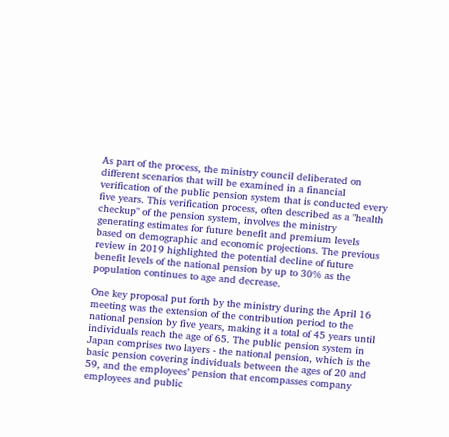As part of the process, the ministry council deliberated on different scenarios that will be examined in a financial verification of the public pension system that is conducted every five years. This verification process, often described as a "health checkup" of the pension system, involves the ministry generating estimates for future benefit and premium levels based on demographic and economic projections. The previous review in 2019 highlighted the potential decline of future benefit levels of the national pension by up to 30% as the population continues to age and decrease.

One key proposal put forth by the ministry during the April 16 meeting was the extension of the contribution period to the national pension by five years, making it a total of 45 years until individuals reach the age of 65. The public pension system in Japan comprises two layers - the national pension, which is the basic pension covering individuals between the ages of 20 and 59, and the employees’ pension that encompasses company employees and public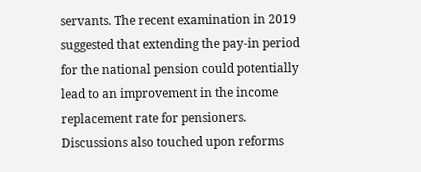servants. The recent examination in 2019 suggested that extending the pay-in period for the national pension could potentially lead to an improvement in the income replacement rate for pensioners. Discussions also touched upon reforms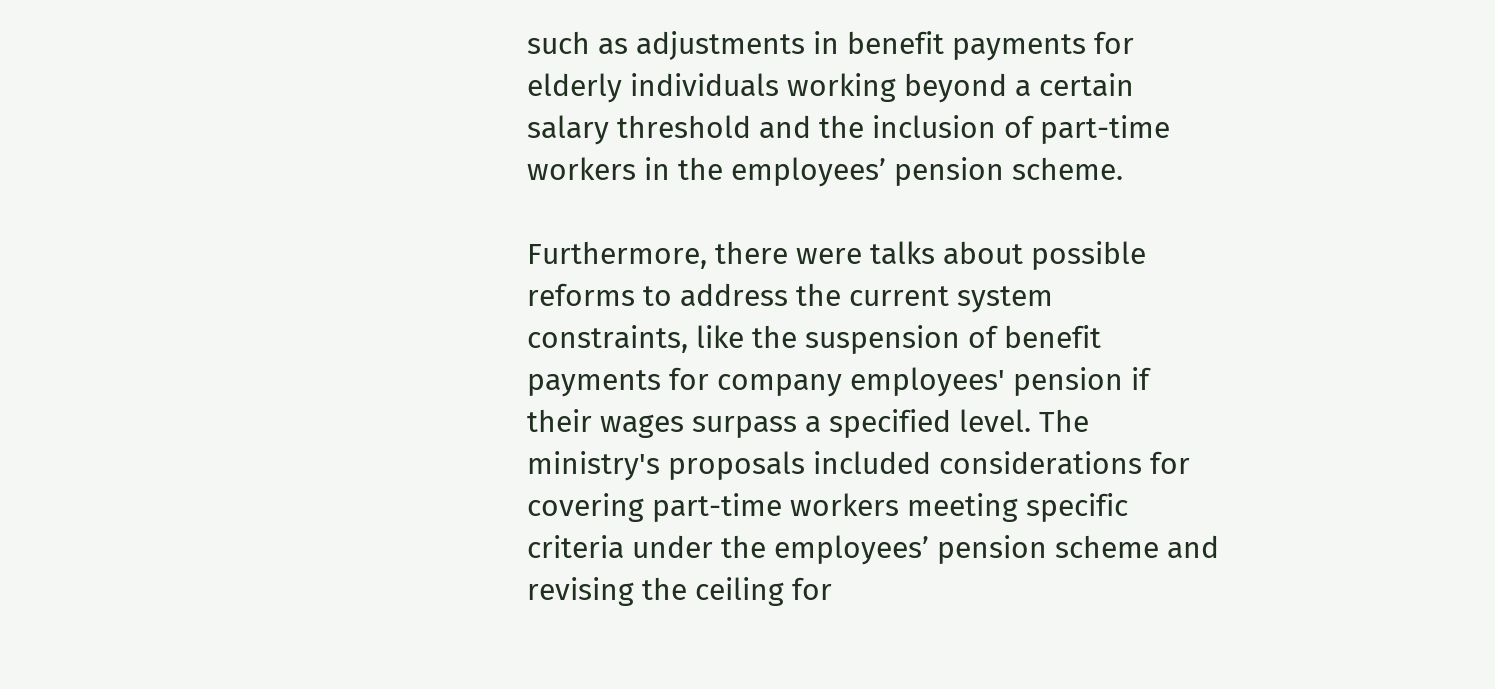such as adjustments in benefit payments for elderly individuals working beyond a certain salary threshold and the inclusion of part-time workers in the employees’ pension scheme.

Furthermore, there were talks about possible reforms to address the current system constraints, like the suspension of benefit payments for company employees' pension if their wages surpass a specified level. The ministry's proposals included considerations for covering part-time workers meeting specific criteria under the employees’ pension scheme and revising the ceiling for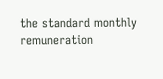the standard monthly remuneration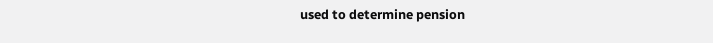used to determine pension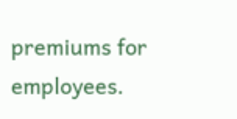premiums for employees.